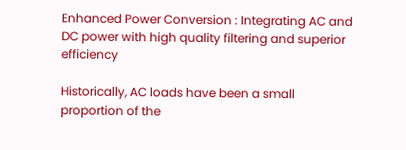Enhanced Power Conversion : Integrating AC and DC power with high quality filtering and superior efficiency

Historically, AC loads have been a small proportion of the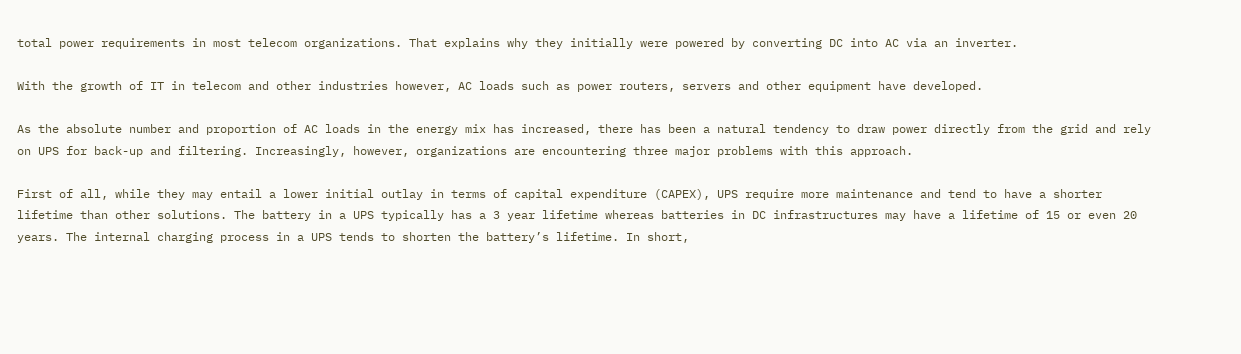total power requirements in most telecom organizations. That explains why they initially were powered by converting DC into AC via an inverter.

With the growth of IT in telecom and other industries however, AC loads such as power routers, servers and other equipment have developed.

As the absolute number and proportion of AC loads in the energy mix has increased, there has been a natural tendency to draw power directly from the grid and rely on UPS for back-up and filtering. Increasingly, however, organizations are encountering three major problems with this approach.

First of all, while they may entail a lower initial outlay in terms of capital expenditure (CAPEX), UPS require more maintenance and tend to have a shorter lifetime than other solutions. The battery in a UPS typically has a 3 year lifetime whereas batteries in DC infrastructures may have a lifetime of 15 or even 20 years. The internal charging process in a UPS tends to shorten the battery’s lifetime. In short,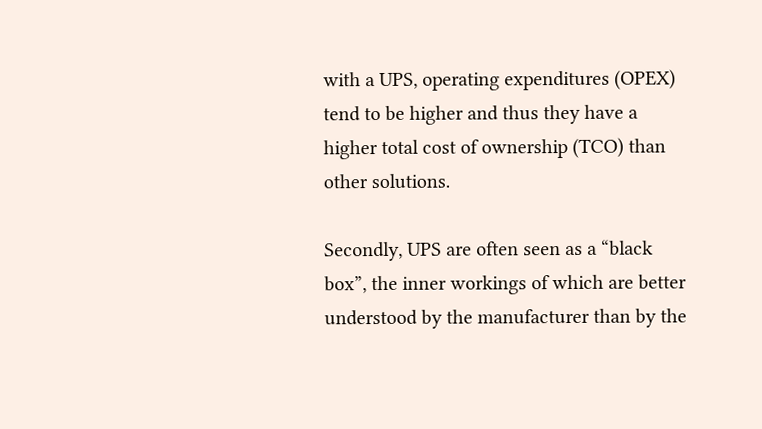with a UPS, operating expenditures (OPEX) tend to be higher and thus they have a higher total cost of ownership (TCO) than other solutions.

Secondly, UPS are often seen as a “black box”, the inner workings of which are better understood by the manufacturer than by the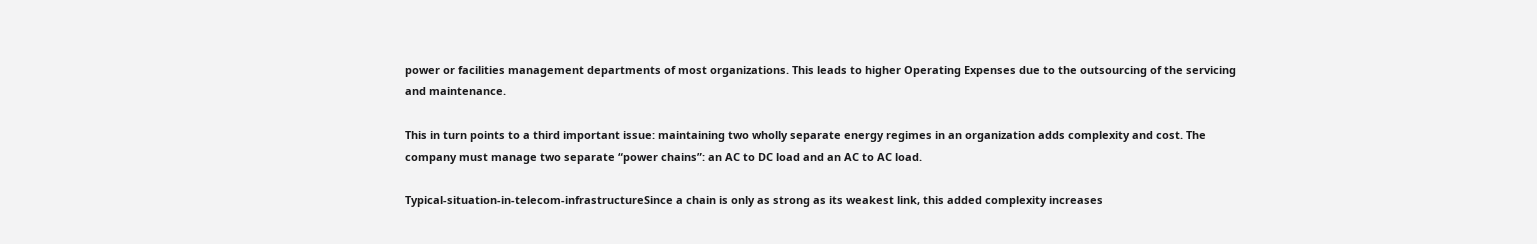power or facilities management departments of most organizations. This leads to higher Operating Expenses due to the outsourcing of the servicing and maintenance.

This in turn points to a third important issue: maintaining two wholly separate energy regimes in an organization adds complexity and cost. The company must manage two separate “power chains”: an AC to DC load and an AC to AC load.

Typical-situation-in-telecom-infrastructureSince a chain is only as strong as its weakest link, this added complexity increases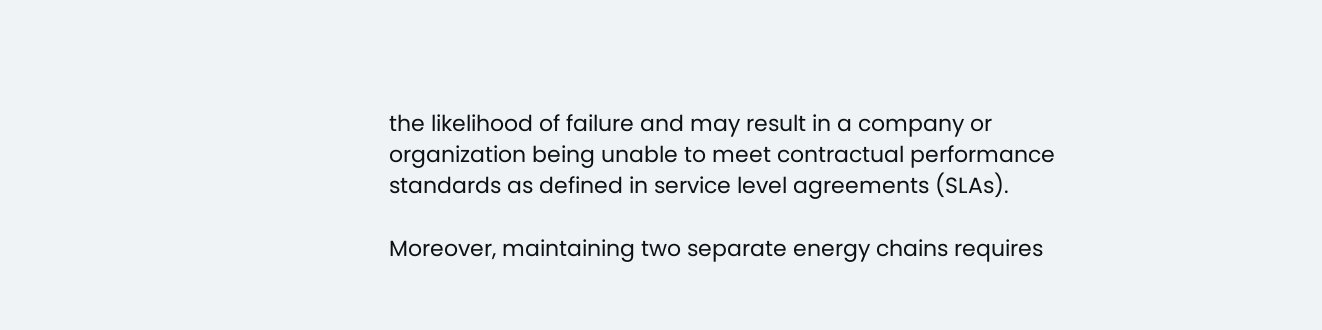the likelihood of failure and may result in a company or organization being unable to meet contractual performance standards as defined in service level agreements (SLAs).

Moreover, maintaining two separate energy chains requires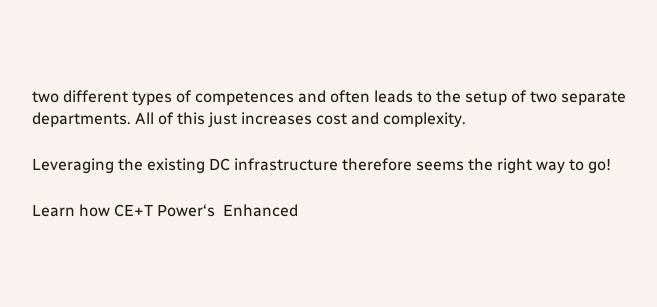two different types of competences and often leads to the setup of two separate departments. All of this just increases cost and complexity.

Leveraging the existing DC infrastructure therefore seems the right way to go!

Learn how CE+T Power‘s  Enhanced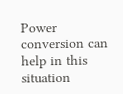Power conversion can help in this situation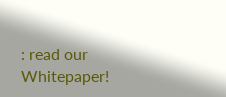: read our Whitepaper!